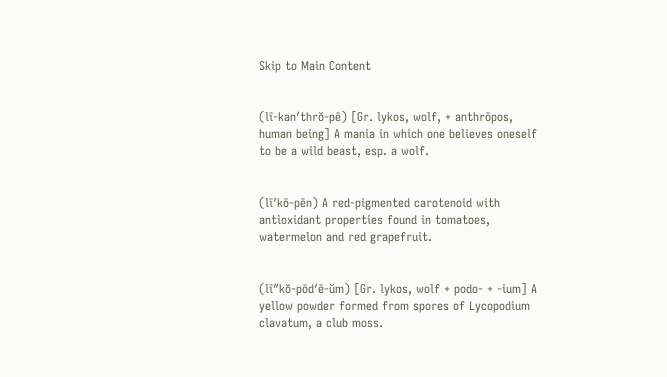Skip to Main Content


(lī-kan′thrŏ-pē) [Gr. lykos, wolf, + anthrōpos, human being] A mania in which one believes oneself to be a wild beast, esp. a wolf.


(lī′kō-pēn) A red-pigmented carotenoid with antioxidant properties found in tomatoes, watermelon and red grapefruit.


(lī″kŏ-pōd′ē-ŭm) [Gr. lykos, wolf + podo- + -ium] A yellow powder formed from spores of Lycopodium clavatum, a club moss.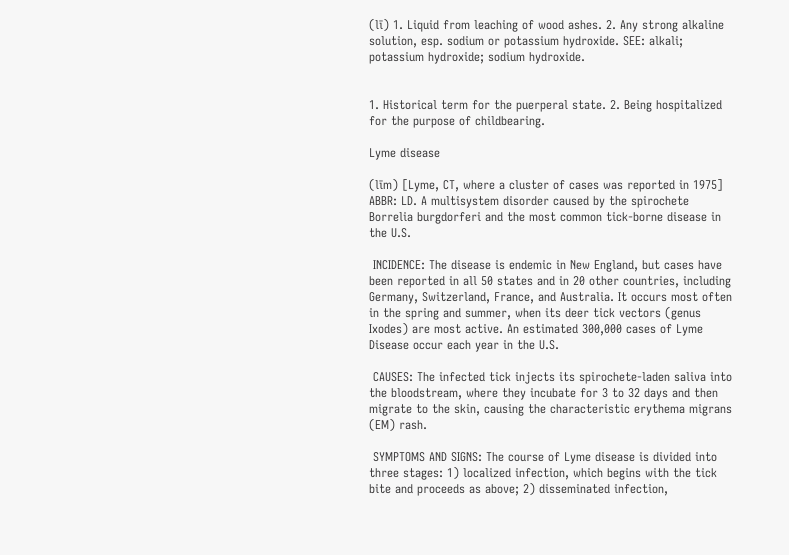(lī) 1. Liquid from leaching of wood ashes. 2. Any strong alkaline solution, esp. sodium or potassium hydroxide. SEE: alkali; potassium hydroxide; sodium hydroxide.


1. Historical term for the puerperal state. 2. Being hospitalized for the purpose of childbearing.

Lyme disease

(līm) [Lyme, CT, where a cluster of cases was reported in 1975] ABBR: LD. A multisystem disorder caused by the spirochete Borrelia burgdorferi and the most common tick-borne disease in the U.S.

 INCIDENCE: The disease is endemic in New England, but cases have been reported in all 50 states and in 20 other countries, including Germany, Switzerland, France, and Australia. It occurs most often in the spring and summer, when its deer tick vectors (genus Ixodes) are most active. An estimated 300,000 cases of Lyme Disease occur each year in the U.S.

 CAUSES: The infected tick injects its spirochete-laden saliva into the bloodstream, where they incubate for 3 to 32 days and then migrate to the skin, causing the characteristic erythema migrans (EM) rash.

 SYMPTOMS AND SIGNS: The course of Lyme disease is divided into three stages: 1) localized infection, which begins with the tick bite and proceeds as above; 2) disseminated infection,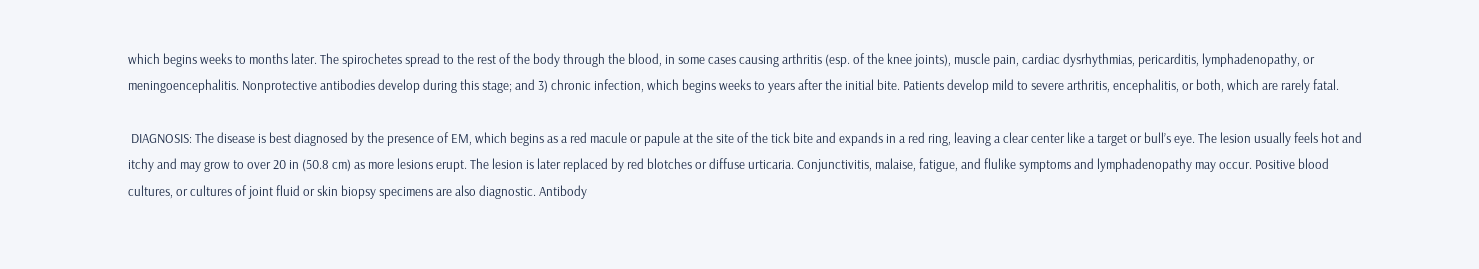which begins weeks to months later. The spirochetes spread to the rest of the body through the blood, in some cases causing arthritis (esp. of the knee joints), muscle pain, cardiac dysrhythmias, pericarditis, lymphadenopathy, or meningoencephalitis. Nonprotective antibodies develop during this stage; and 3) chronic infection, which begins weeks to years after the initial bite. Patients develop mild to severe arthritis, encephalitis, or both, which are rarely fatal.

 DIAGNOSIS: The disease is best diagnosed by the presence of EM, which begins as a red macule or papule at the site of the tick bite and expands in a red ring, leaving a clear center like a target or bull’s eye. The lesion usually feels hot and itchy and may grow to over 20 in (50.8 cm) as more lesions erupt. The lesion is later replaced by red blotches or diffuse urticaria. Conjunctivitis, malaise, fatigue, and flulike symptoms and lymphadenopathy may occur. Positive blood cultures, or cultures of joint fluid or skin biopsy specimens are also diagnostic. Antibody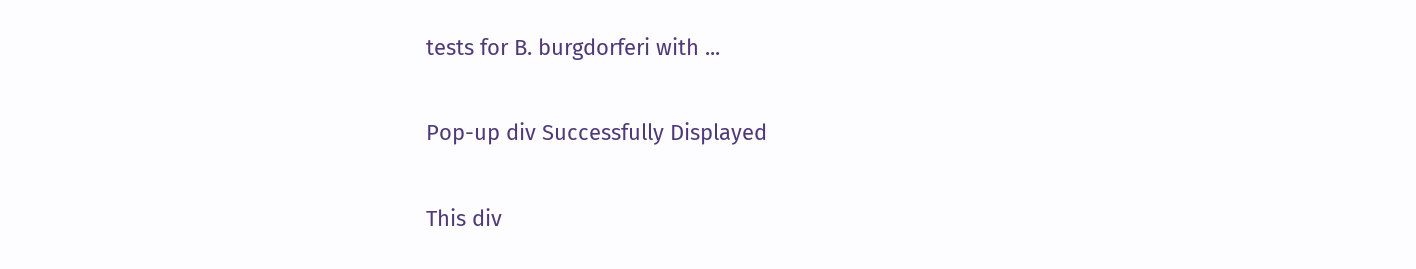tests for B. burgdorferi with ...

Pop-up div Successfully Displayed

This div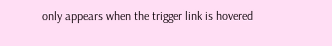only appears when the trigger link is hovered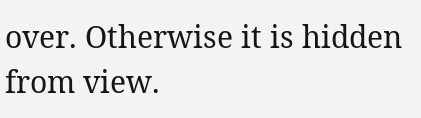over. Otherwise it is hidden from view.